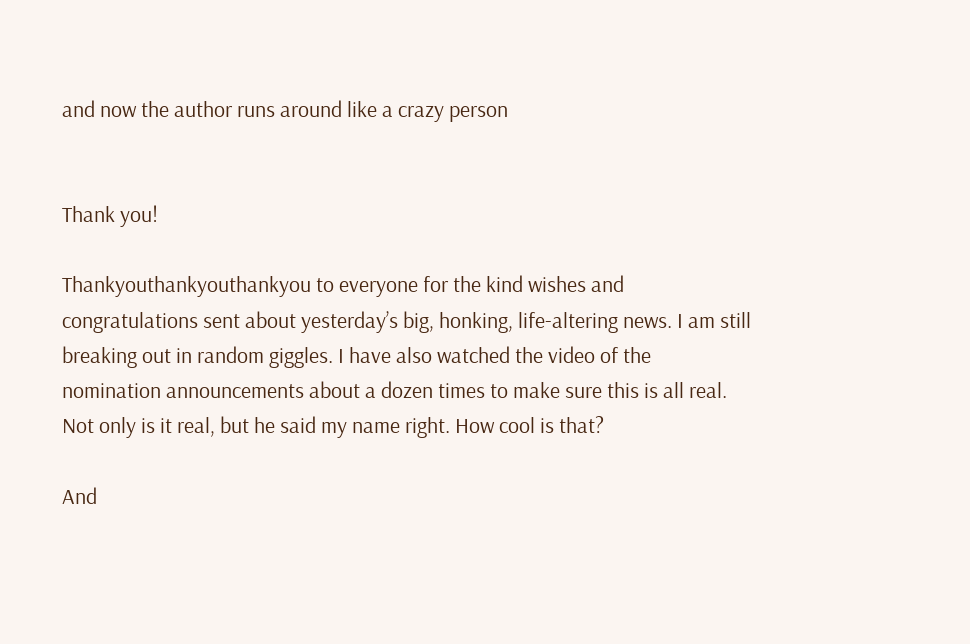and now the author runs around like a crazy person


Thank you!

Thankyouthankyouthankyou to everyone for the kind wishes and congratulations sent about yesterday’s big, honking, life-altering news. I am still breaking out in random giggles. I have also watched the video of the nomination announcements about a dozen times to make sure this is all real. Not only is it real, but he said my name right. How cool is that?

And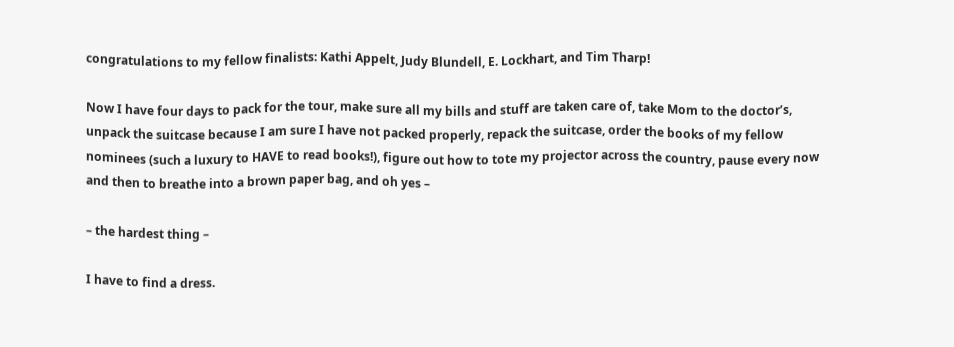congratulations to my fellow finalists: Kathi Appelt, Judy Blundell, E. Lockhart, and Tim Tharp!

Now I have four days to pack for the tour, make sure all my bills and stuff are taken care of, take Mom to the doctor’s, unpack the suitcase because I am sure I have not packed properly, repack the suitcase, order the books of my fellow nominees (such a luxury to HAVE to read books!), figure out how to tote my projector across the country, pause every now and then to breathe into a brown paper bag, and oh yes –

– the hardest thing –

I have to find a dress.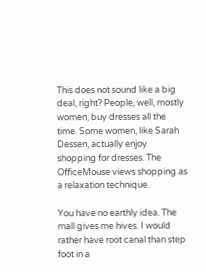This does not sound like a big deal, right? People, well, mostly women, buy dresses all the time. Some women, like Sarah Dessen, actually enjoy shopping for dresses. The OfficeMouse views shopping as a relaxation technique.

You have no earthly idea. The mall gives me hives. I would rather have root canal than step foot in a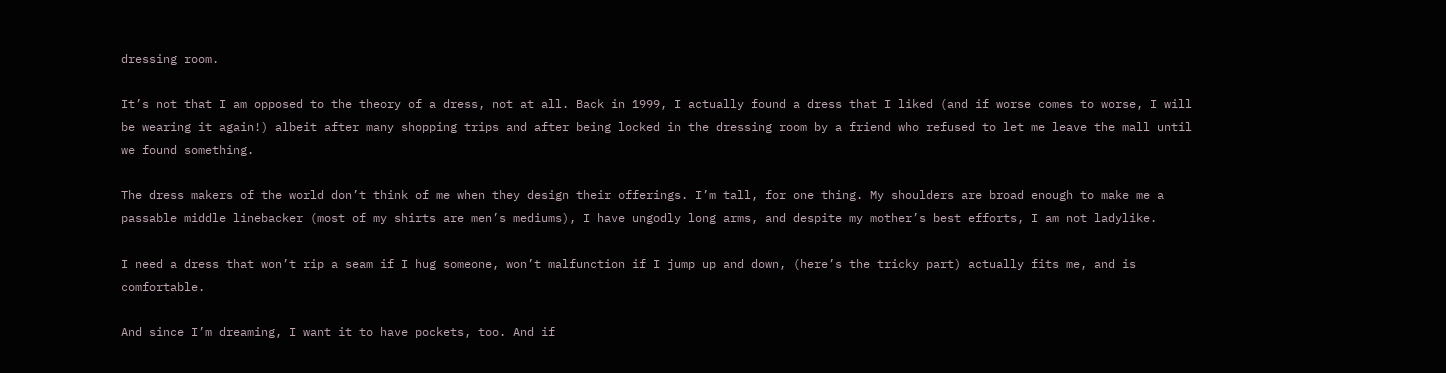dressing room.

It’s not that I am opposed to the theory of a dress, not at all. Back in 1999, I actually found a dress that I liked (and if worse comes to worse, I will be wearing it again!) albeit after many shopping trips and after being locked in the dressing room by a friend who refused to let me leave the mall until we found something.

The dress makers of the world don’t think of me when they design their offerings. I’m tall, for one thing. My shoulders are broad enough to make me a passable middle linebacker (most of my shirts are men’s mediums), I have ungodly long arms, and despite my mother’s best efforts, I am not ladylike.

I need a dress that won’t rip a seam if I hug someone, won’t malfunction if I jump up and down, (here’s the tricky part) actually fits me, and is comfortable.

And since I’m dreaming, I want it to have pockets, too. And if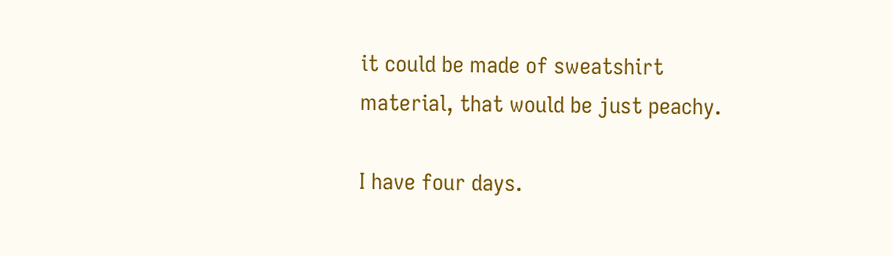it could be made of sweatshirt material, that would be just peachy.

I have four days.